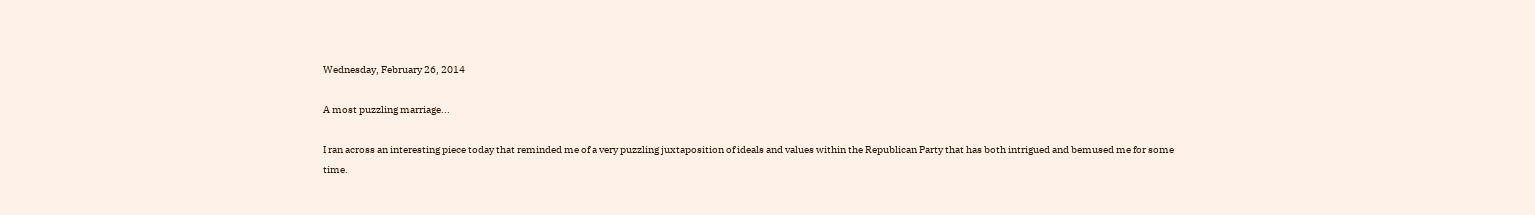Wednesday, February 26, 2014

A most puzzling marriage...

I ran across an interesting piece today that reminded me of a very puzzling juxtaposition of ideals and values within the Republican Party that has both intrigued and bemused me for some time.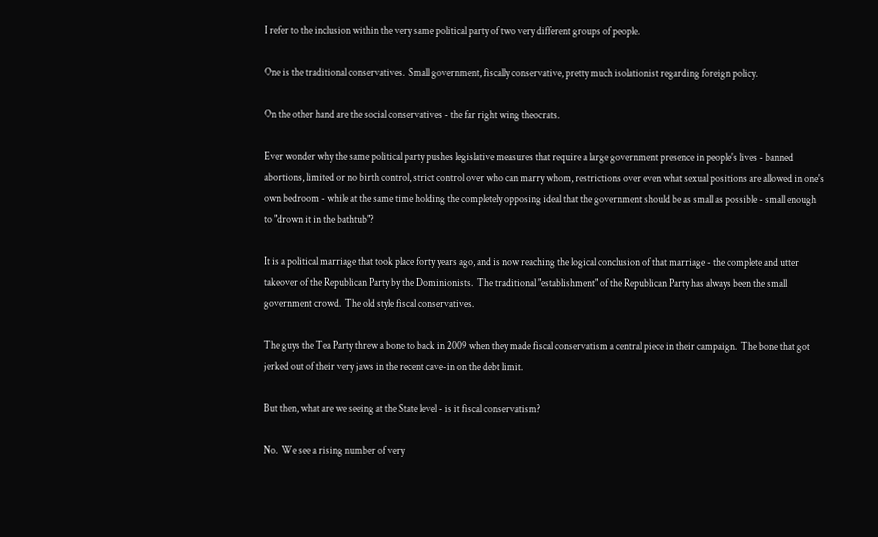I refer to the inclusion within the very same political party of two very different groups of people.

One is the traditional conservatives.  Small government, fiscally conservative, pretty much isolationist regarding foreign policy.

On the other hand are the social conservatives - the far right wing theocrats.

Ever wonder why the same political party pushes legislative measures that require a large government presence in people's lives - banned abortions, limited or no birth control, strict control over who can marry whom, restrictions over even what sexual positions are allowed in one's own bedroom - while at the same time holding the completely opposing ideal that the government should be as small as possible - small enough to "drown it in the bathtub"?

It is a political marriage that took place forty years ago, and is now reaching the logical conclusion of that marriage - the complete and utter takeover of the Republican Party by the Dominionists.  The traditional "establishment" of the Republican Party has always been the small government crowd.  The old style fiscal conservatives.

The guys the Tea Party threw a bone to back in 2009 when they made fiscal conservatism a central piece in their campaign.  The bone that got jerked out of their very jaws in the recent cave-in on the debt limit.

But then, what are we seeing at the State level - is it fiscal conservatism?

No.  We see a rising number of very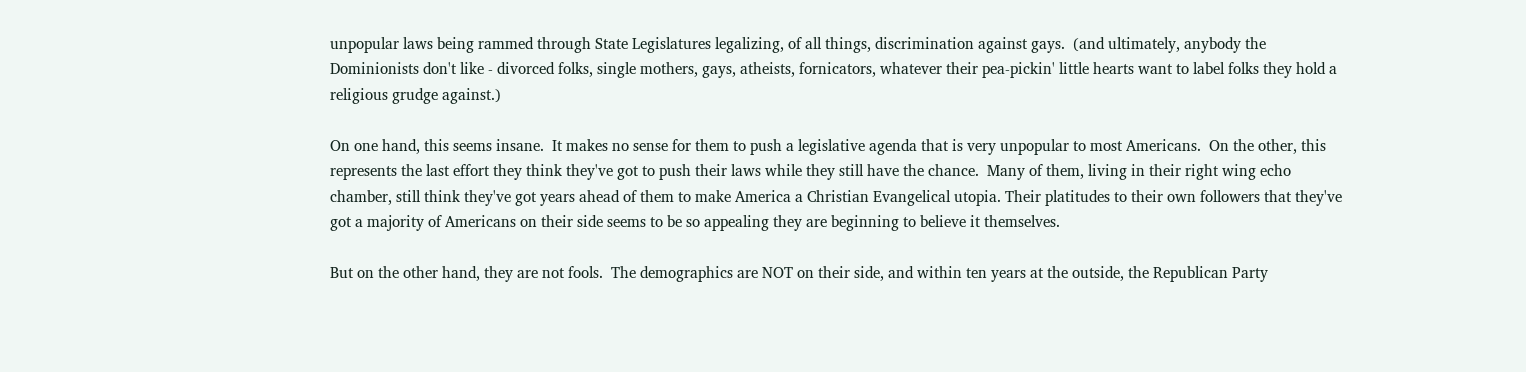unpopular laws being rammed through State Legislatures legalizing, of all things, discrimination against gays.  (and ultimately, anybody the Dominionists don't like - divorced folks, single mothers, gays, atheists, fornicators, whatever their pea-pickin' little hearts want to label folks they hold a religious grudge against.)

On one hand, this seems insane.  It makes no sense for them to push a legislative agenda that is very unpopular to most Americans.  On the other, this represents the last effort they think they've got to push their laws while they still have the chance.  Many of them, living in their right wing echo chamber, still think they've got years ahead of them to make America a Christian Evangelical utopia. Their platitudes to their own followers that they've got a majority of Americans on their side seems to be so appealing they are beginning to believe it themselves.

But on the other hand, they are not fools.  The demographics are NOT on their side, and within ten years at the outside, the Republican Party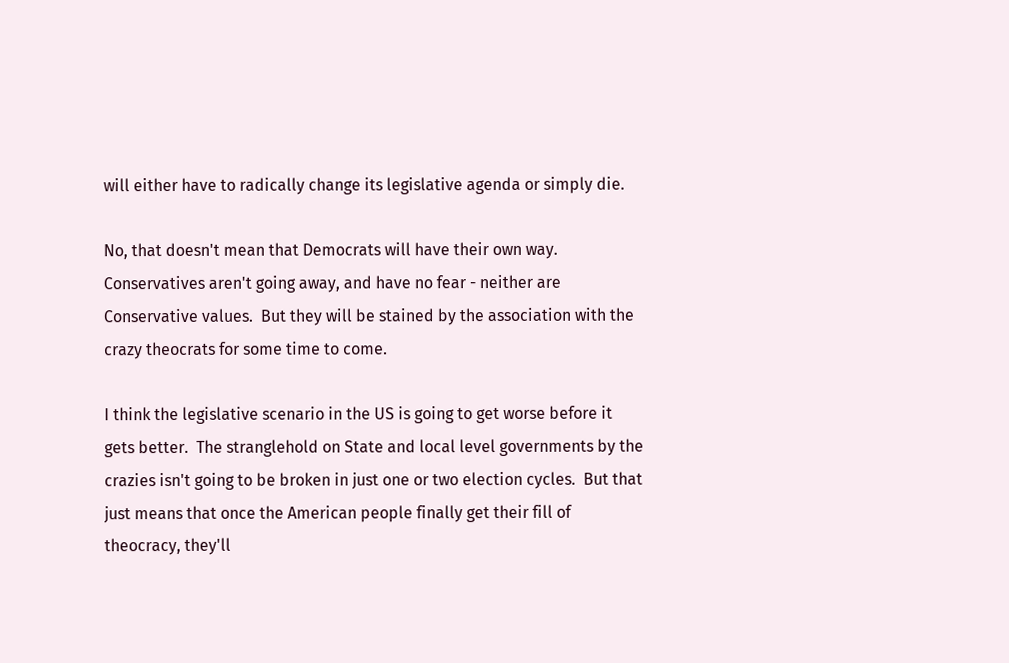will either have to radically change its legislative agenda or simply die.

No, that doesn't mean that Democrats will have their own way.  Conservatives aren't going away, and have no fear - neither are Conservative values.  But they will be stained by the association with the crazy theocrats for some time to come.

I think the legislative scenario in the US is going to get worse before it gets better.  The stranglehold on State and local level governments by the crazies isn't going to be broken in just one or two election cycles.  But that just means that once the American people finally get their fill of theocracy, they'll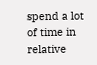spend a lot of time in relative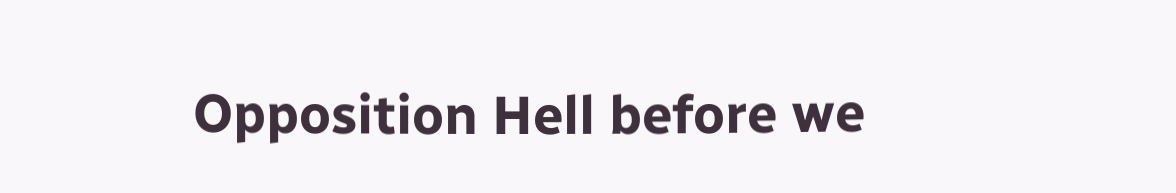Opposition Hell before we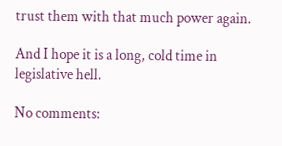trust them with that much power again.

And I hope it is a long, cold time in legislative hell.

No comments: